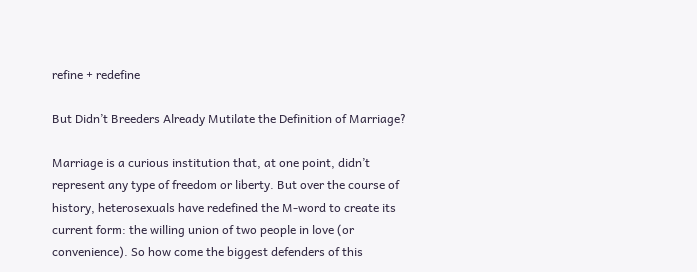refine + redefine

But Didn’t Breeders Already Mutilate the Definition of Marriage?

Marriage is a curious institution that, at one point, didn’t represent any type of freedom or liberty. But over the course of history, heterosexuals have redefined the M-word to create its current form: the willing union of two people in love (or convenience). So how come the biggest defenders of this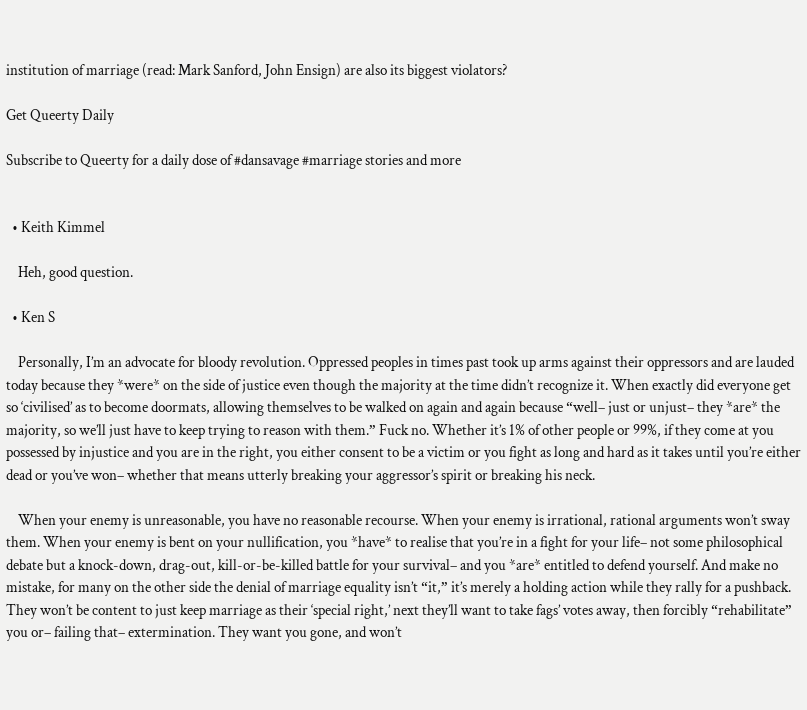institution of marriage (read: Mark Sanford, John Ensign) are also its biggest violators?

Get Queerty Daily

Subscribe to Queerty for a daily dose of #dansavage #marriage stories and more


  • Keith Kimmel

    Heh, good question.

  • Ken S

    Personally, I’m an advocate for bloody revolution. Oppressed peoples in times past took up arms against their oppressors and are lauded today because they *were* on the side of justice even though the majority at the time didn’t recognize it. When exactly did everyone get so ‘civilised’ as to become doormats, allowing themselves to be walked on again and again because “well– just or unjust– they *are* the majority, so we’ll just have to keep trying to reason with them.” Fuck no. Whether it’s 1% of other people or 99%, if they come at you possessed by injustice and you are in the right, you either consent to be a victim or you fight as long and hard as it takes until you’re either dead or you’ve won– whether that means utterly breaking your aggressor’s spirit or breaking his neck.

    When your enemy is unreasonable, you have no reasonable recourse. When your enemy is irrational, rational arguments won’t sway them. When your enemy is bent on your nullification, you *have* to realise that you’re in a fight for your life– not some philosophical debate but a knock-down, drag-out, kill-or-be-killed battle for your survival– and you *are* entitled to defend yourself. And make no mistake, for many on the other side the denial of marriage equality isn’t “it,” it’s merely a holding action while they rally for a pushback. They won’t be content to just keep marriage as their ‘special right,’ next they’ll want to take fags’ votes away, then forcibly “rehabilitate” you or– failing that– extermination. They want you gone, and won’t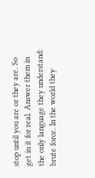stop until you are or they are. So get in it for real. Answer them in the only language they understand: brute force. In the world they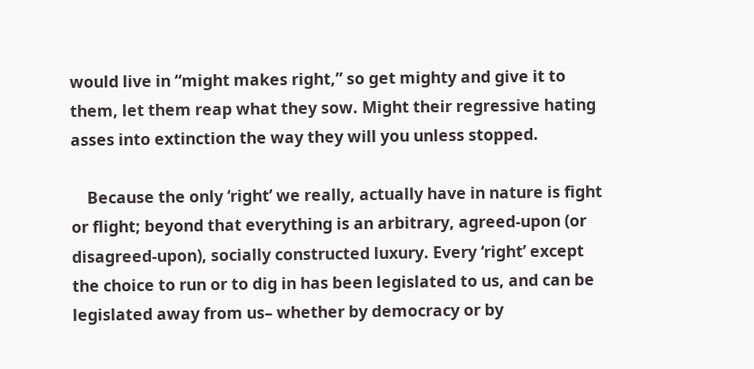would live in “might makes right,” so get mighty and give it to them, let them reap what they sow. Might their regressive hating asses into extinction the way they will you unless stopped.

    Because the only ‘right’ we really, actually have in nature is fight or flight; beyond that everything is an arbitrary, agreed-upon (or disagreed-upon), socially constructed luxury. Every ‘right’ except the choice to run or to dig in has been legislated to us, and can be legislated away from us– whether by democracy or by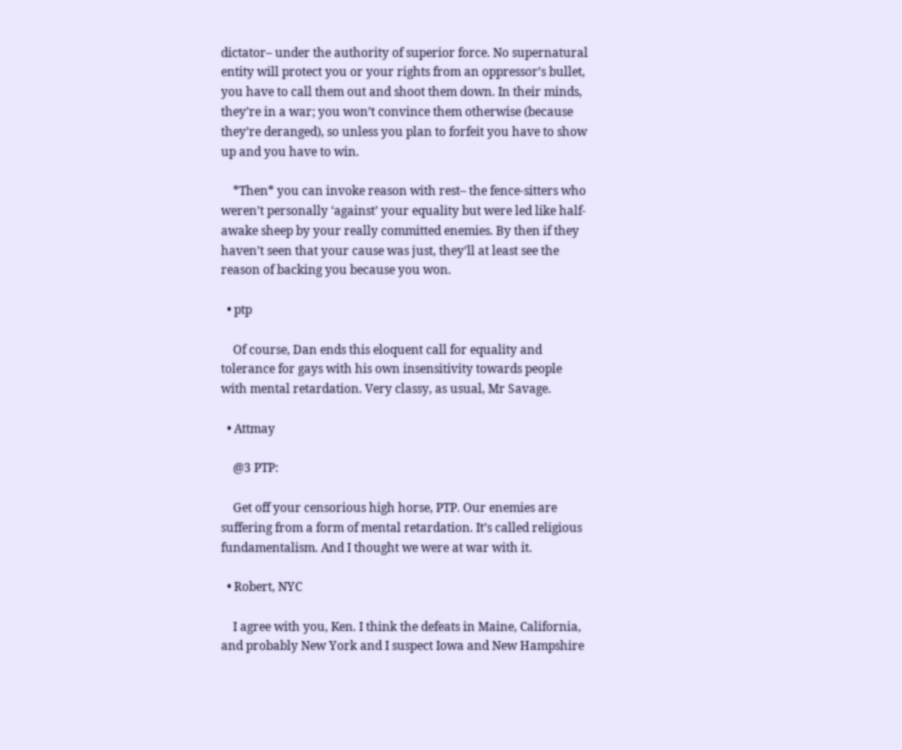dictator– under the authority of superior force. No supernatural entity will protect you or your rights from an oppressor’s bullet, you have to call them out and shoot them down. In their minds, they’re in a war; you won’t convince them otherwise (because they’re deranged), so unless you plan to forfeit you have to show up and you have to win.

    *Then* you can invoke reason with rest– the fence-sitters who weren’t personally ‘against’ your equality but were led like half-awake sheep by your really committed enemies. By then if they haven’t seen that your cause was just, they’ll at least see the reason of backing you because you won.

  • ptp

    Of course, Dan ends this eloquent call for equality and tolerance for gays with his own insensitivity towards people with mental retardation. Very classy, as usual, Mr Savage.

  • Attmay

    @3 PTP:

    Get off your censorious high horse, PTP. Our enemies are suffering from a form of mental retardation. It’s called religious fundamentalism. And I thought we were at war with it.

  • Robert, NYC

    I agree with you, Ken. I think the defeats in Maine, California, and probably New York and I suspect Iowa and New Hampshire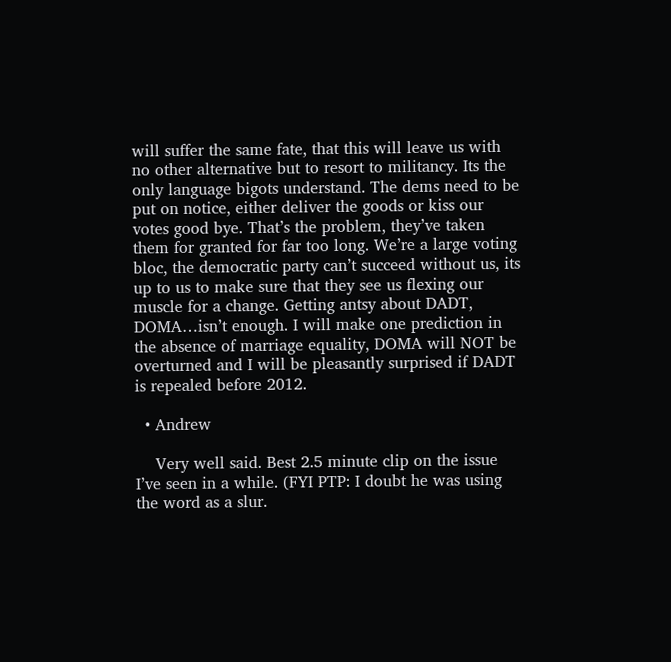will suffer the same fate, that this will leave us with no other alternative but to resort to militancy. Its the only language bigots understand. The dems need to be put on notice, either deliver the goods or kiss our votes good bye. That’s the problem, they’ve taken them for granted for far too long. We’re a large voting bloc, the democratic party can’t succeed without us, its up to us to make sure that they see us flexing our muscle for a change. Getting antsy about DADT, DOMA…isn’t enough. I will make one prediction in the absence of marriage equality, DOMA will NOT be overturned and I will be pleasantly surprised if DADT is repealed before 2012.

  • Andrew

    Very well said. Best 2.5 minute clip on the issue I’ve seen in a while. (FYI PTP: I doubt he was using the word as a slur.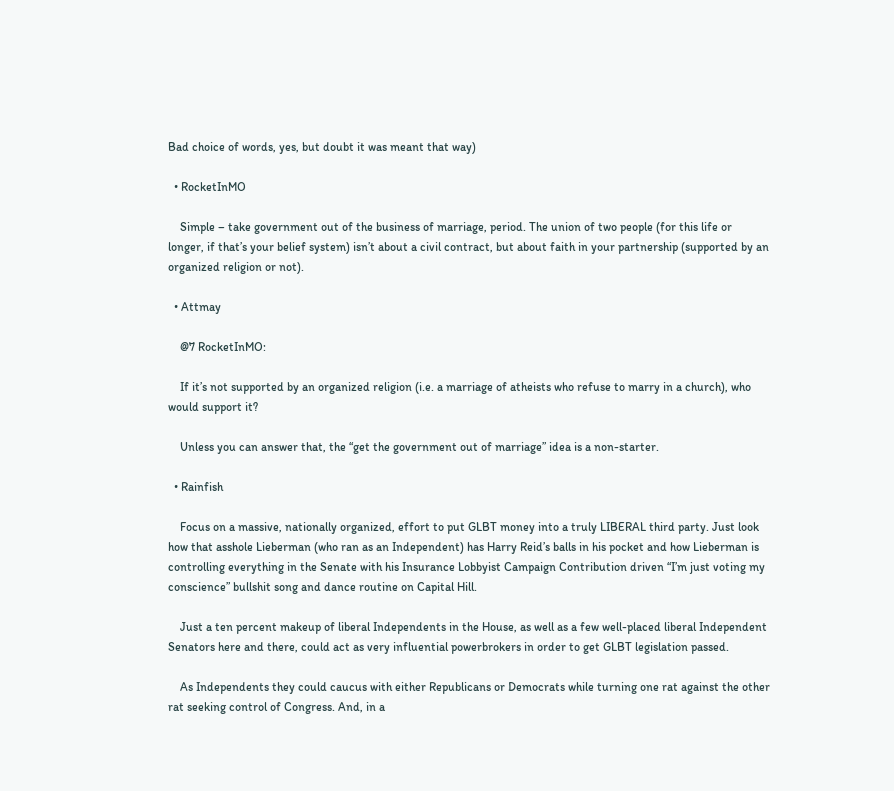Bad choice of words, yes, but doubt it was meant that way)

  • RocketInMO

    Simple – take government out of the business of marriage, period. The union of two people (for this life or longer, if that’s your belief system) isn’t about a civil contract, but about faith in your partnership (supported by an organized religion or not).

  • Attmay

    @7 RocketInMO:

    If it’s not supported by an organized religion (i.e. a marriage of atheists who refuse to marry in a church), who would support it?

    Unless you can answer that, the “get the government out of marriage” idea is a non-starter.

  • Rainfish

    Focus on a massive, nationally organized, effort to put GLBT money into a truly LIBERAL third party. Just look how that asshole Lieberman (who ran as an Independent) has Harry Reid’s balls in his pocket and how Lieberman is controlling everything in the Senate with his Insurance Lobbyist Campaign Contribution driven “I’m just voting my conscience” bullshit song and dance routine on Capital Hill.

    Just a ten percent makeup of liberal Independents in the House, as well as a few well-placed liberal Independent Senators here and there, could act as very influential powerbrokers in order to get GLBT legislation passed.

    As Independents they could caucus with either Republicans or Democrats while turning one rat against the other rat seeking control of Congress. And, in a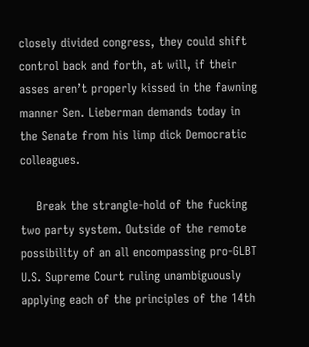closely divided congress, they could shift control back and forth, at will, if their asses aren’t properly kissed in the fawning manner Sen. Lieberman demands today in the Senate from his limp dick Democratic colleagues.

    Break the strangle-hold of the fucking two party system. Outside of the remote possibility of an all encompassing pro-GLBT U.S. Supreme Court ruling unambiguously applying each of the principles of the 14th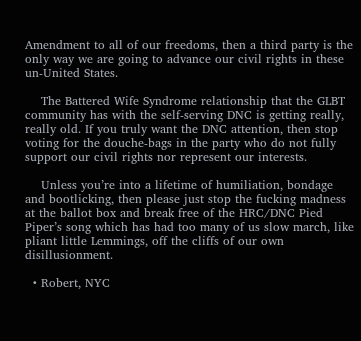Amendment to all of our freedoms, then a third party is the only way we are going to advance our civil rights in these un-United States.

    The Battered Wife Syndrome relationship that the GLBT community has with the self-serving DNC is getting really, really old. If you truly want the DNC attention, then stop voting for the douche-bags in the party who do not fully support our civil rights nor represent our interests.

    Unless you’re into a lifetime of humiliation, bondage and bootlicking, then please just stop the fucking madness at the ballot box and break free of the HRC/DNC Pied Piper’s song which has had too many of us slow march, like pliant little Lemmings, off the cliffs of our own disillusionment.

  • Robert, NYC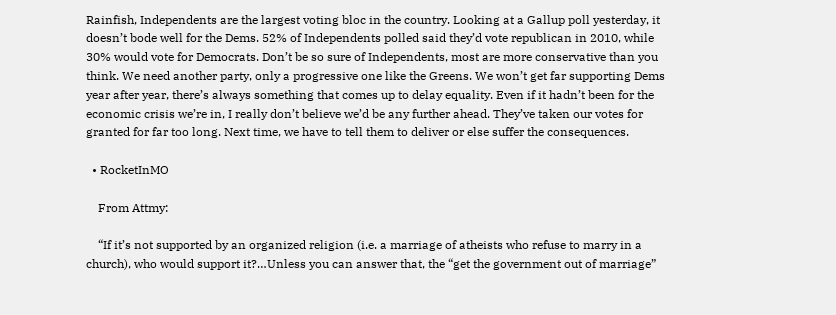Rainfish, Independents are the largest voting bloc in the country. Looking at a Gallup poll yesterday, it doesn’t bode well for the Dems. 52% of Independents polled said they’d vote republican in 2010, while 30% would vote for Democrats. Don’t be so sure of Independents, most are more conservative than you think. We need another party, only a progressive one like the Greens. We won’t get far supporting Dems year after year, there’s always something that comes up to delay equality. Even if it hadn’t been for the economic crisis we’re in, I really don’t believe we’d be any further ahead. They’ve taken our votes for granted for far too long. Next time, we have to tell them to deliver or else suffer the consequences.

  • RocketInMO

    From Attmy:

    “If it’s not supported by an organized religion (i.e. a marriage of atheists who refuse to marry in a church), who would support it?…Unless you can answer that, the “get the government out of marriage”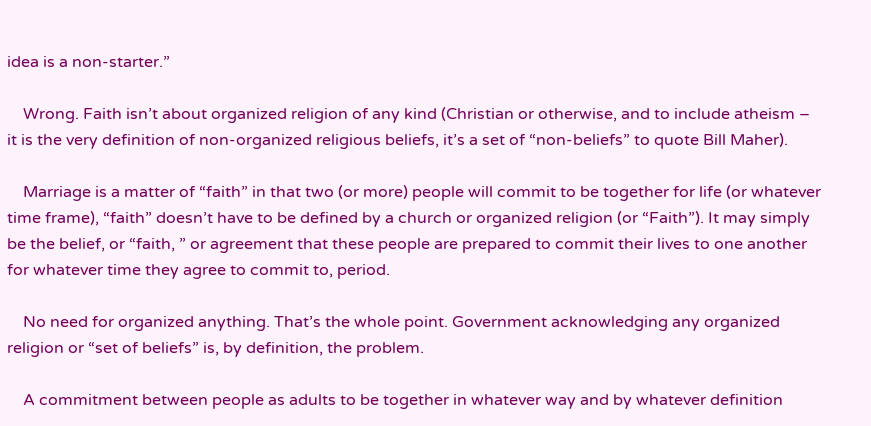idea is a non-starter.”

    Wrong. Faith isn’t about organized religion of any kind (Christian or otherwise, and to include atheism – it is the very definition of non-organized religious beliefs, it’s a set of “non-beliefs” to quote Bill Maher).

    Marriage is a matter of “faith” in that two (or more) people will commit to be together for life (or whatever time frame), “faith” doesn’t have to be defined by a church or organized religion (or “Faith”). It may simply be the belief, or “faith, ” or agreement that these people are prepared to commit their lives to one another for whatever time they agree to commit to, period.

    No need for organized anything. That’s the whole point. Government acknowledging any organized religion or “set of beliefs” is, by definition, the problem.

    A commitment between people as adults to be together in whatever way and by whatever definition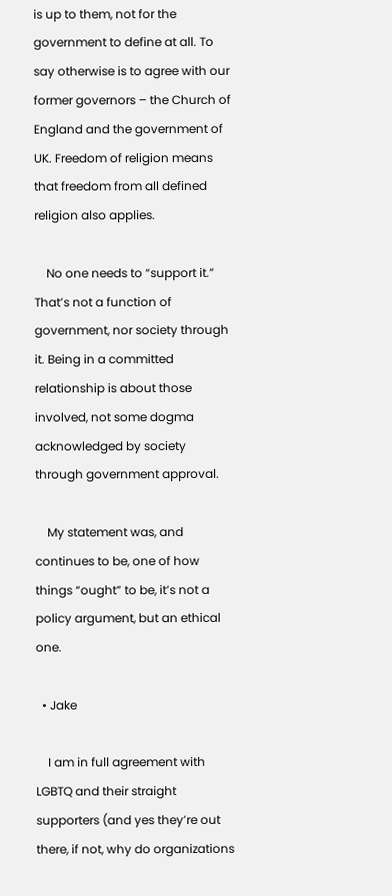is up to them, not for the government to define at all. To say otherwise is to agree with our former governors – the Church of England and the government of UK. Freedom of religion means that freedom from all defined religion also applies.

    No one needs to “support it.” That’s not a function of government, nor society through it. Being in a committed relationship is about those involved, not some dogma acknowledged by society through government approval.

    My statement was, and continues to be, one of how things “ought” to be, it’s not a policy argument, but an ethical one.

  • Jake

    I am in full agreement with LGBTQ and their straight supporters (and yes they’re out there, if not, why do organizations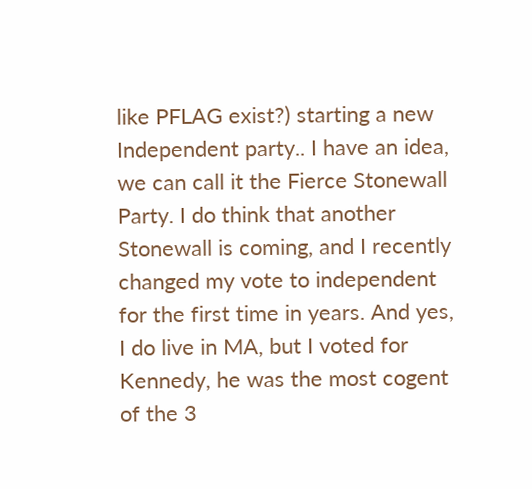like PFLAG exist?) starting a new Independent party.. I have an idea, we can call it the Fierce Stonewall Party. I do think that another Stonewall is coming, and I recently changed my vote to independent for the first time in years. And yes, I do live in MA, but I voted for Kennedy, he was the most cogent of the 3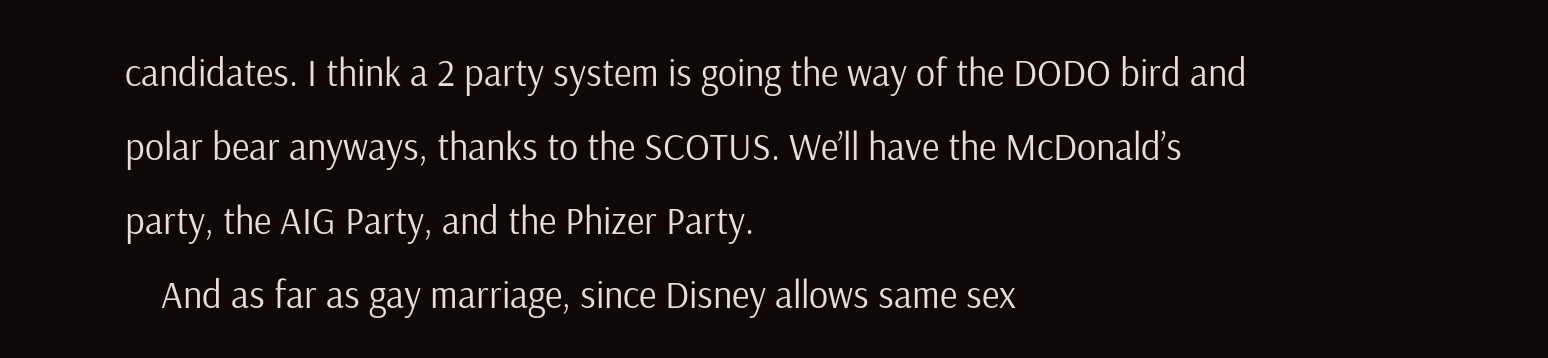candidates. I think a 2 party system is going the way of the DODO bird and polar bear anyways, thanks to the SCOTUS. We’ll have the McDonald’s party, the AIG Party, and the Phizer Party.
    And as far as gay marriage, since Disney allows same sex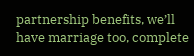partnership benefits, we’ll have marriage too, complete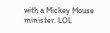with a Mickey Mouse minister. LOL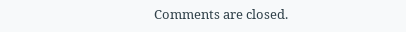Comments are closed.